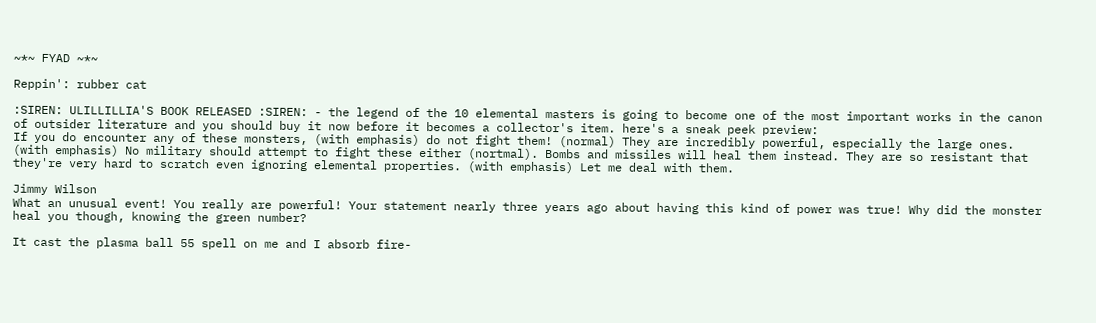~*~ FYAD ~*~

Reppin': rubber cat

:SIREN: ULILLILLIA'S BOOK RELEASED :SIREN: - the legend of the 10 elemental masters is going to become one of the most important works in the canon of outsider literature and you should buy it now before it becomes a collector's item. here's a sneak peek preview:
If you do encounter any of these monsters, (with emphasis) do not fight them! (normal) They are incredibly powerful, especially the large ones. (with emphasis) No military should attempt to fight these either (nortmal). Bombs and missiles will heal them instead. They are so resistant that they're very hard to scratch even ignoring elemental properties. (with emphasis) Let me deal with them.

Jimmy Wilson
What an unusual event! You really are powerful! Your statement nearly three years ago about having this kind of power was true! Why did the monster heal you though, knowing the green number?

It cast the plasma ball 55 spell on me and I absorb fire-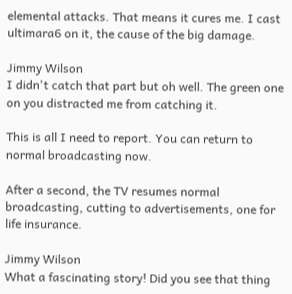elemental attacks. That means it cures me. I cast ultimara6 on it, the cause of the big damage.

Jimmy Wilson
I didn't catch that part but oh well. The green one on you distracted me from catching it.

This is all I need to report. You can return to normal broadcasting now.

After a second, the TV resumes normal broadcasting, cutting to advertisements, one for life insurance.

Jimmy Wilson
What a fascinating story! Did you see that thing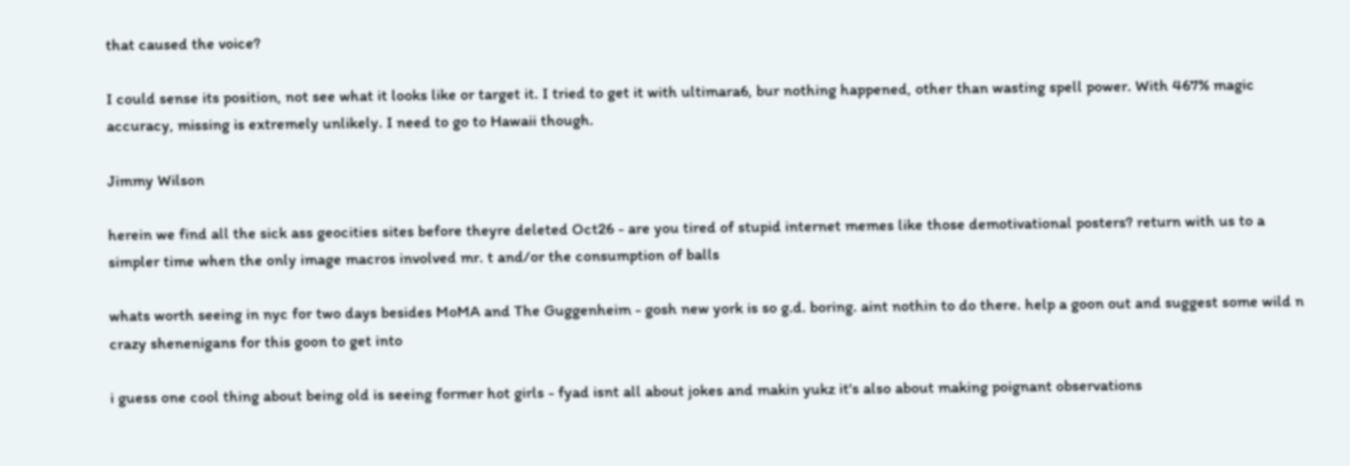that caused the voice?

I could sense its position, not see what it looks like or target it. I tried to get it with ultimara6, bur nothing happened, other than wasting spell power. With 467% magic accuracy, missing is extremely unlikely. I need to go to Hawaii though.

Jimmy Wilson

herein we find all the sick ass geocities sites before theyre deleted Oct26 - are you tired of stupid internet memes like those demotivational posters? return with us to a simpler time when the only image macros involved mr. t and/or the consumption of balls

whats worth seeing in nyc for two days besides MoMA and The Guggenheim - gosh new york is so g.d. boring. aint nothin to do there. help a goon out and suggest some wild n crazy shenenigans for this goon to get into

i guess one cool thing about being old is seeing former hot girls - fyad isnt all about jokes and makin yukz it's also about making poignant observations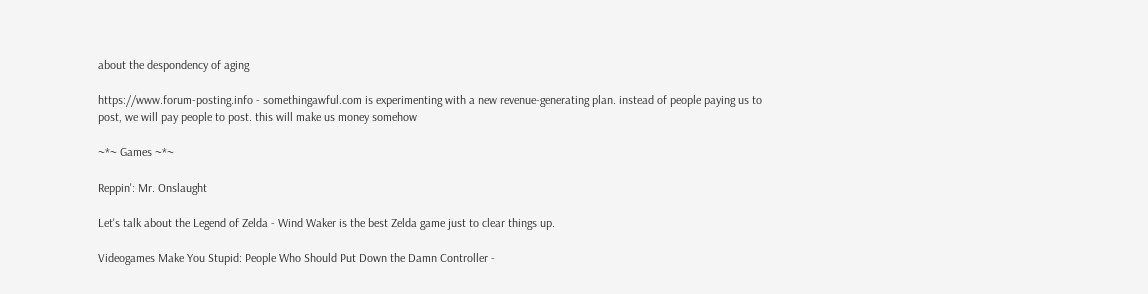about the despondency of aging

https://www.forum-posting.info - somethingawful.com is experimenting with a new revenue-generating plan. instead of people paying us to post, we will pay people to post. this will make us money somehow

~*~ Games ~*~

Reppin': Mr. Onslaught

Let's talk about the Legend of Zelda - Wind Waker is the best Zelda game just to clear things up.

Videogames Make You Stupid: People Who Should Put Down the Damn Controller -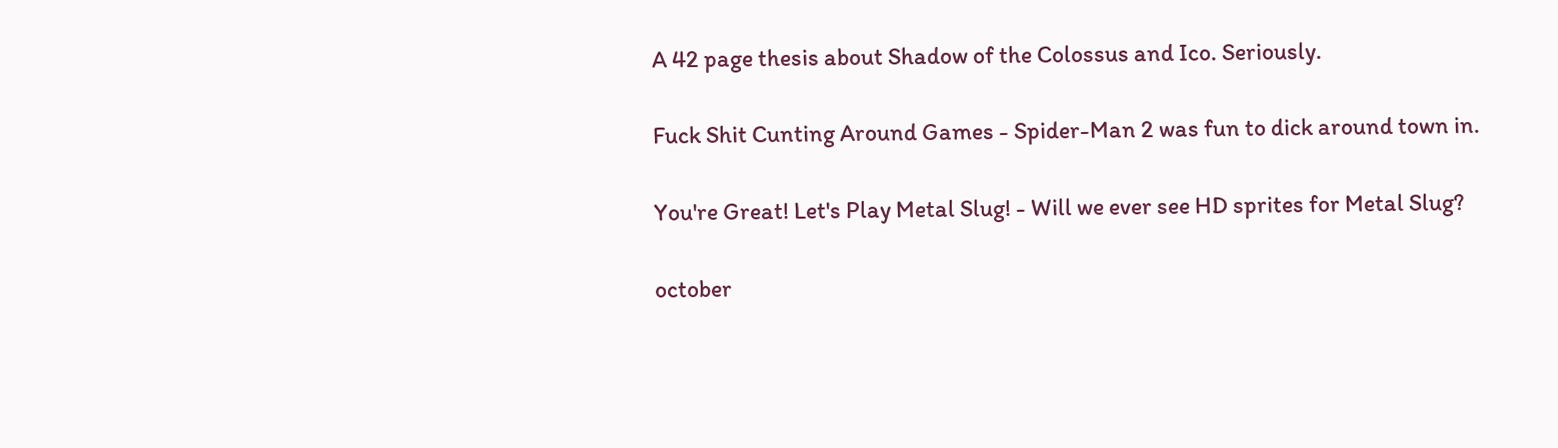A 42 page thesis about Shadow of the Colossus and Ico. Seriously.

Fuck Shit Cunting Around Games - Spider-Man 2 was fun to dick around town in.

You're Great! Let's Play Metal Slug! - Will we ever see HD sprites for Metal Slug?

october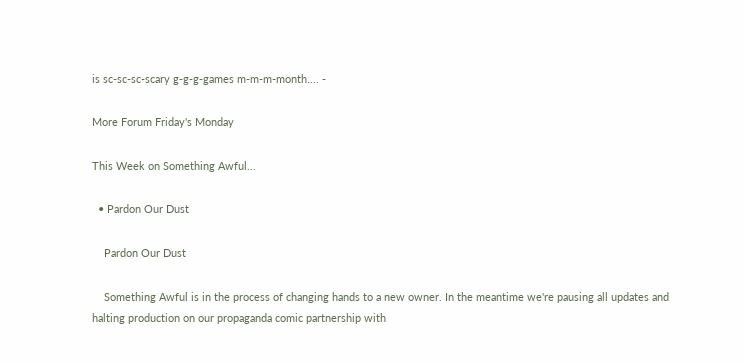is sc-sc-sc-scary g-g-g-games m-m-m-month.... -

More Forum Friday's Monday

This Week on Something Awful...

  • Pardon Our Dust

    Pardon Our Dust

    Something Awful is in the process of changing hands to a new owner. In the meantime we're pausing all updates and halting production on our propaganda comic partnership with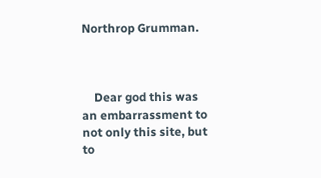Northrop Grumman.



    Dear god this was an embarrassment to not only this site, but to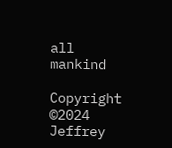all mankind

Copyright ©2024 Jeffrey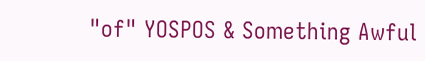"of" YOSPOS & Something Awful